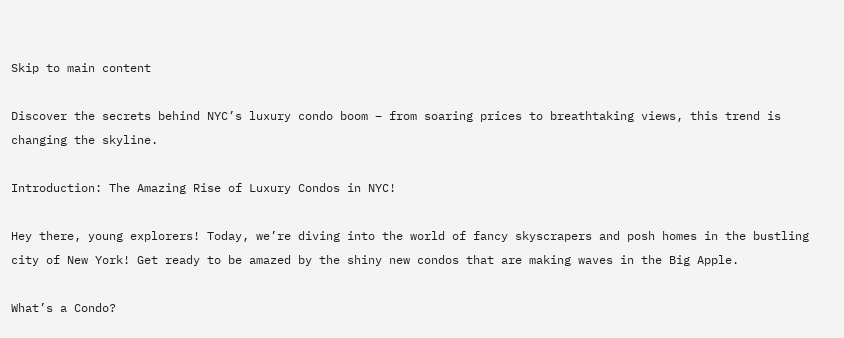Skip to main content

Discover the secrets behind NYC’s luxury condo boom – from soaring prices to breathtaking views, this trend is changing the skyline.

Introduction: The Amazing Rise of Luxury Condos in NYC!

Hey there, young explorers! Today, we’re diving into the world of fancy skyscrapers and posh homes in the bustling city of New York! Get ready to be amazed by the shiny new condos that are making waves in the Big Apple.

What’s a Condo?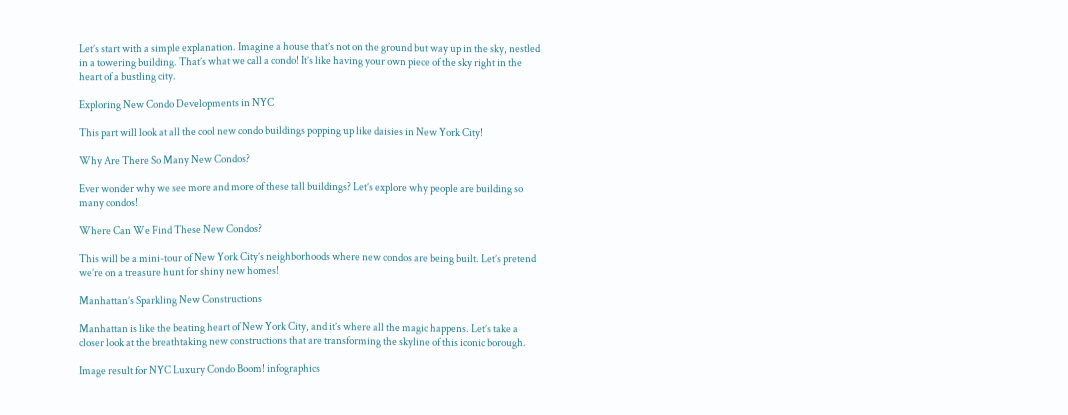Let’s start with a simple explanation. Imagine a house that’s not on the ground but way up in the sky, nestled in a towering building. That’s what we call a condo! It’s like having your own piece of the sky right in the heart of a bustling city.

Exploring New Condo Developments in NYC

This part will look at all the cool new condo buildings popping up like daisies in New York City!

Why Are There So Many New Condos?

Ever wonder why we see more and more of these tall buildings? Let’s explore why people are building so many condos!

Where Can We Find These New Condos?

This will be a mini-tour of New York City’s neighborhoods where new condos are being built. Let’s pretend we’re on a treasure hunt for shiny new homes!

Manhattan’s Sparkling New Constructions

Manhattan is like the beating heart of New York City, and it’s where all the magic happens. Let’s take a closer look at the breathtaking new constructions that are transforming the skyline of this iconic borough.

Image result for NYC Luxury Condo Boom! infographics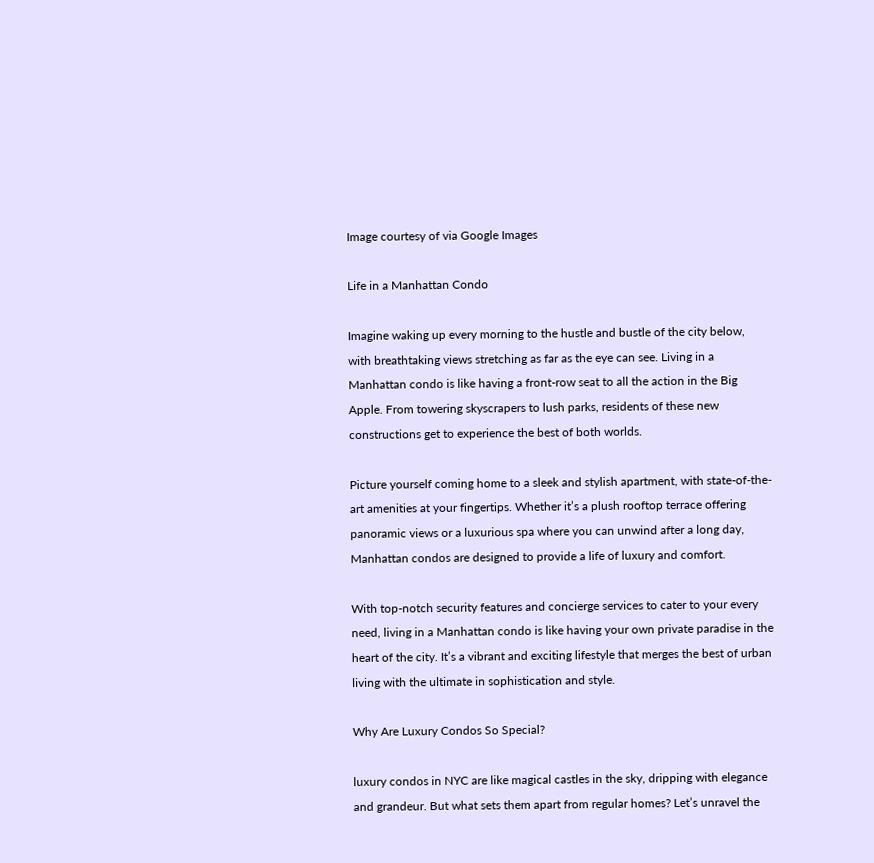Image courtesy of via Google Images

Life in a Manhattan Condo

Imagine waking up every morning to the hustle and bustle of the city below, with breathtaking views stretching as far as the eye can see. Living in a Manhattan condo is like having a front-row seat to all the action in the Big Apple. From towering skyscrapers to lush parks, residents of these new constructions get to experience the best of both worlds.

Picture yourself coming home to a sleek and stylish apartment, with state-of-the-art amenities at your fingertips. Whether it’s a plush rooftop terrace offering panoramic views or a luxurious spa where you can unwind after a long day, Manhattan condos are designed to provide a life of luxury and comfort.

With top-notch security features and concierge services to cater to your every need, living in a Manhattan condo is like having your own private paradise in the heart of the city. It’s a vibrant and exciting lifestyle that merges the best of urban living with the ultimate in sophistication and style.

Why Are Luxury Condos So Special?

luxury condos in NYC are like magical castles in the sky, dripping with elegance and grandeur. But what sets them apart from regular homes? Let’s unravel the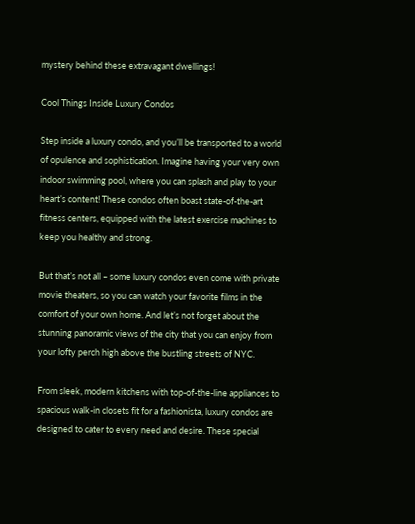mystery behind these extravagant dwellings!

Cool Things Inside Luxury Condos

Step inside a luxury condo, and you’ll be transported to a world of opulence and sophistication. Imagine having your very own indoor swimming pool, where you can splash and play to your heart’s content! These condos often boast state-of-the-art fitness centers, equipped with the latest exercise machines to keep you healthy and strong.

But that’s not all – some luxury condos even come with private movie theaters, so you can watch your favorite films in the comfort of your own home. And let’s not forget about the stunning panoramic views of the city that you can enjoy from your lofty perch high above the bustling streets of NYC.

From sleek, modern kitchens with top-of-the-line appliances to spacious walk-in closets fit for a fashionista, luxury condos are designed to cater to every need and desire. These special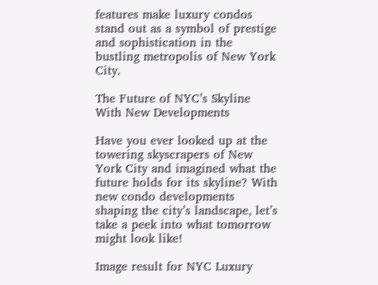features make luxury condos stand out as a symbol of prestige and sophistication in the bustling metropolis of New York City.

The Future of NYC’s Skyline With New Developments

Have you ever looked up at the towering skyscrapers of New York City and imagined what the future holds for its skyline? With new condo developments shaping the city’s landscape, let’s take a peek into what tomorrow might look like!

Image result for NYC Luxury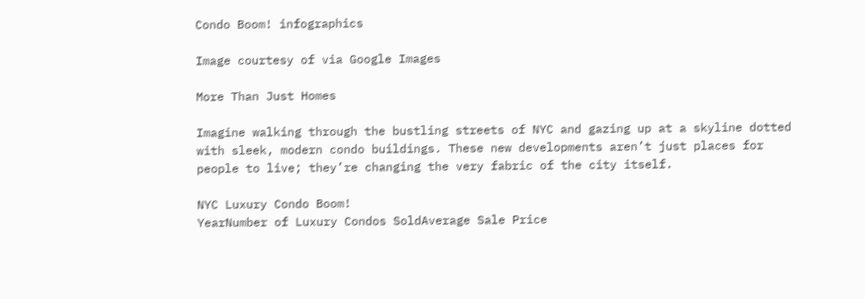Condo Boom! infographics

Image courtesy of via Google Images

More Than Just Homes

Imagine walking through the bustling streets of NYC and gazing up at a skyline dotted with sleek, modern condo buildings. These new developments aren’t just places for people to live; they’re changing the very fabric of the city itself.

NYC Luxury Condo Boom!
YearNumber of Luxury Condos SoldAverage Sale Price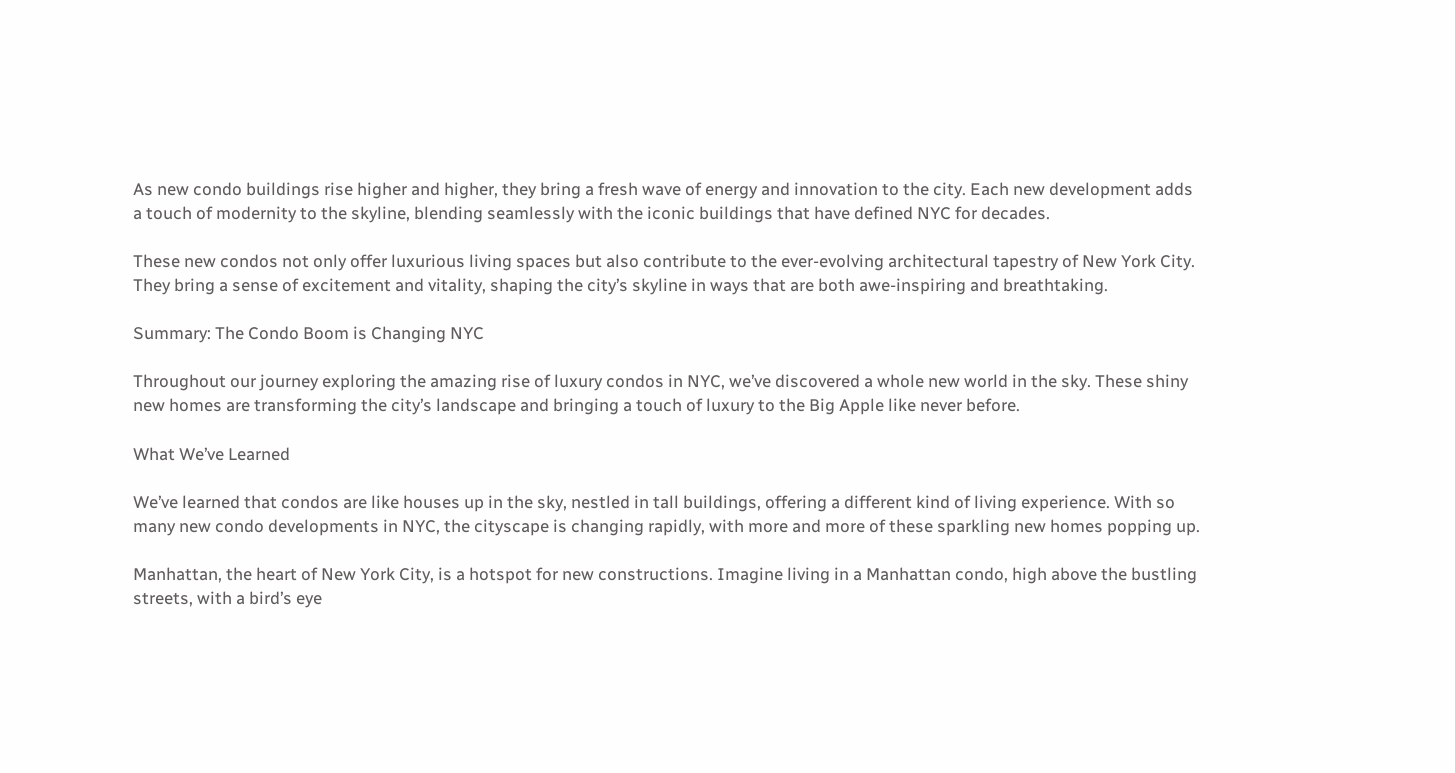As new condo buildings rise higher and higher, they bring a fresh wave of energy and innovation to the city. Each new development adds a touch of modernity to the skyline, blending seamlessly with the iconic buildings that have defined NYC for decades.

These new condos not only offer luxurious living spaces but also contribute to the ever-evolving architectural tapestry of New York City. They bring a sense of excitement and vitality, shaping the city’s skyline in ways that are both awe-inspiring and breathtaking.

Summary: The Condo Boom is Changing NYC

Throughout our journey exploring the amazing rise of luxury condos in NYC, we’ve discovered a whole new world in the sky. These shiny new homes are transforming the city’s landscape and bringing a touch of luxury to the Big Apple like never before.

What We’ve Learned

We’ve learned that condos are like houses up in the sky, nestled in tall buildings, offering a different kind of living experience. With so many new condo developments in NYC, the cityscape is changing rapidly, with more and more of these sparkling new homes popping up.

Manhattan, the heart of New York City, is a hotspot for new constructions. Imagine living in a Manhattan condo, high above the bustling streets, with a bird’s eye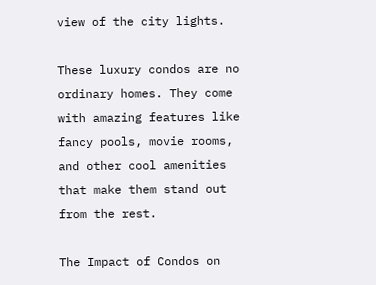view of the city lights.

These luxury condos are no ordinary homes. They come with amazing features like fancy pools, movie rooms, and other cool amenities that make them stand out from the rest.

The Impact of Condos on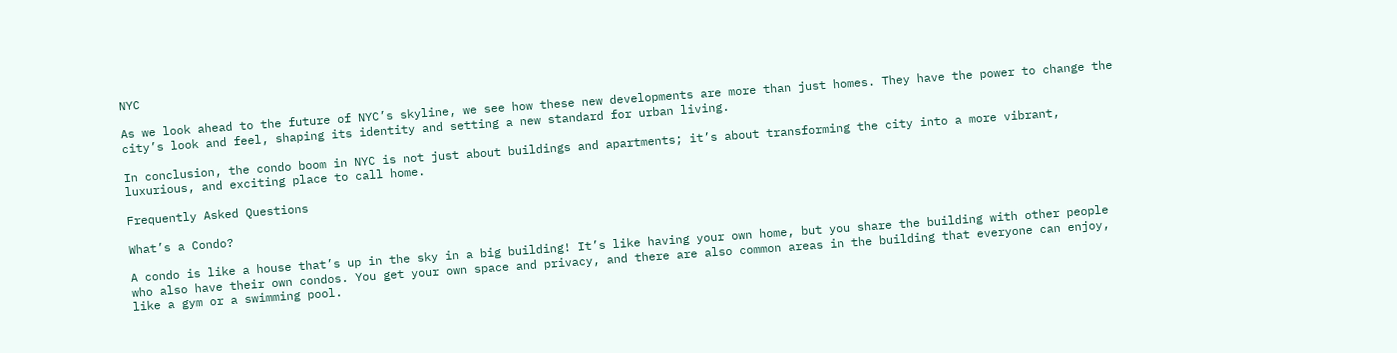NYC

As we look ahead to the future of NYC’s skyline, we see how these new developments are more than just homes. They have the power to change the city’s look and feel, shaping its identity and setting a new standard for urban living.

In conclusion, the condo boom in NYC is not just about buildings and apartments; it’s about transforming the city into a more vibrant, luxurious, and exciting place to call home.

Frequently Asked Questions

What’s a Condo?

A condo is like a house that’s up in the sky in a big building! It’s like having your own home, but you share the building with other people who also have their own condos. You get your own space and privacy, and there are also common areas in the building that everyone can enjoy, like a gym or a swimming pool.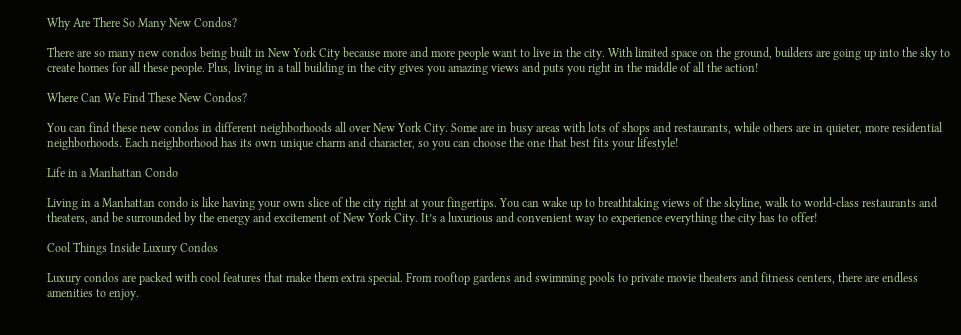Why Are There So Many New Condos?

There are so many new condos being built in New York City because more and more people want to live in the city. With limited space on the ground, builders are going up into the sky to create homes for all these people. Plus, living in a tall building in the city gives you amazing views and puts you right in the middle of all the action!

Where Can We Find These New Condos?

You can find these new condos in different neighborhoods all over New York City. Some are in busy areas with lots of shops and restaurants, while others are in quieter, more residential neighborhoods. Each neighborhood has its own unique charm and character, so you can choose the one that best fits your lifestyle!

Life in a Manhattan Condo

Living in a Manhattan condo is like having your own slice of the city right at your fingertips. You can wake up to breathtaking views of the skyline, walk to world-class restaurants and theaters, and be surrounded by the energy and excitement of New York City. It’s a luxurious and convenient way to experience everything the city has to offer!

Cool Things Inside Luxury Condos

Luxury condos are packed with cool features that make them extra special. From rooftop gardens and swimming pools to private movie theaters and fitness centers, there are endless amenities to enjoy.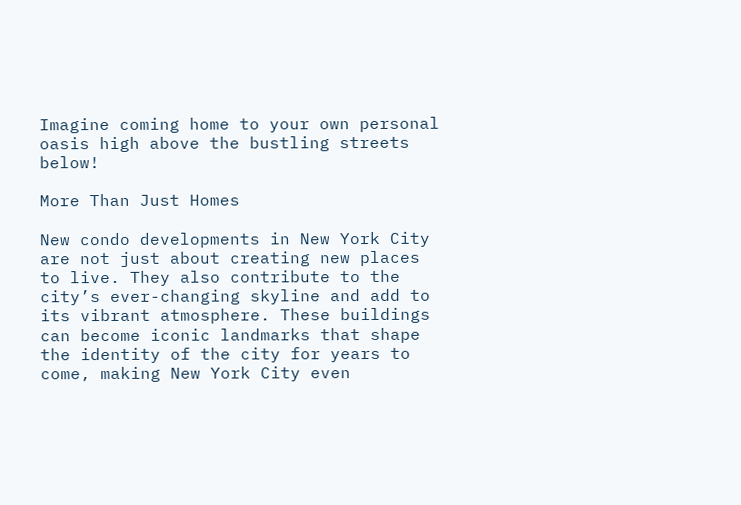Imagine coming home to your own personal oasis high above the bustling streets below!

More Than Just Homes

New condo developments in New York City are not just about creating new places to live. They also contribute to the city’s ever-changing skyline and add to its vibrant atmosphere. These buildings can become iconic landmarks that shape the identity of the city for years to come, making New York City even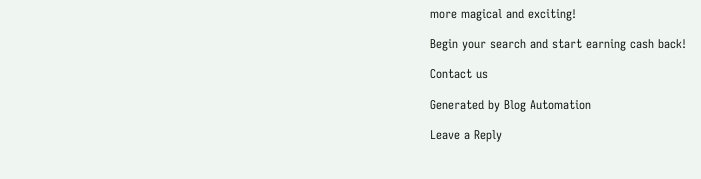more magical and exciting!

Begin your search and start earning cash back!

Contact us

Generated by Blog Automation

Leave a Reply